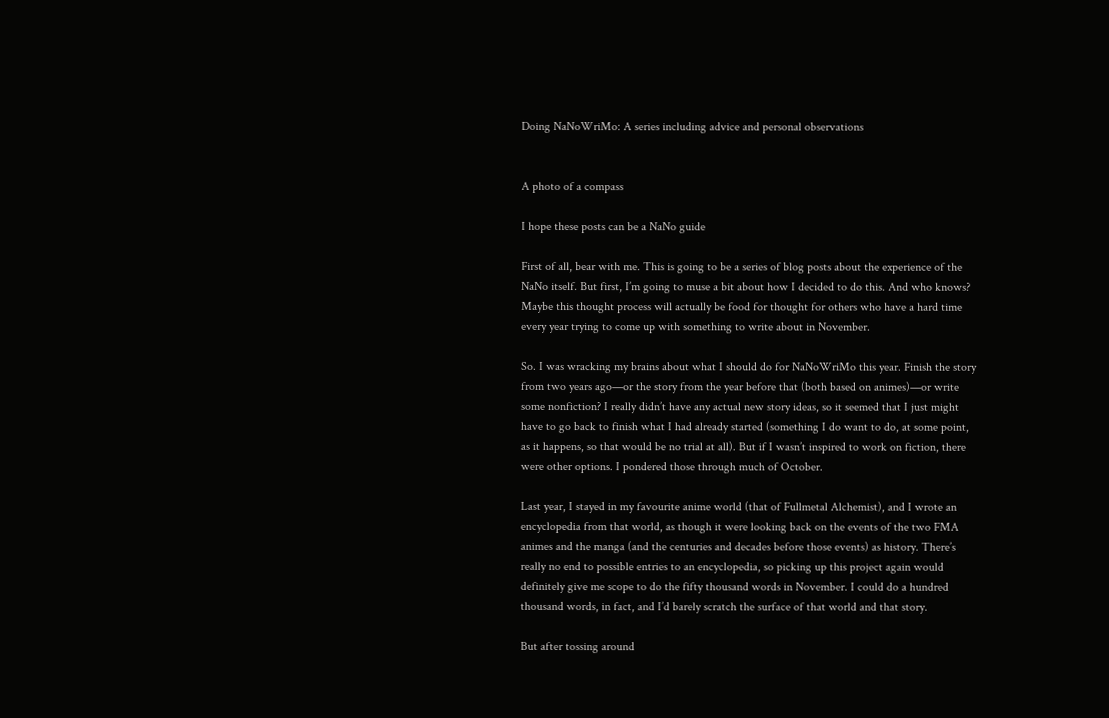Doing NaNoWriMo: A series including advice and personal observations


A photo of a compass

I hope these posts can be a NaNo guide

First of all, bear with me. This is going to be a series of blog posts about the experience of the NaNo itself. But first, I’m going to muse a bit about how I decided to do this. And who knows? Maybe this thought process will actually be food for thought for others who have a hard time every year trying to come up with something to write about in November.

So. I was wracking my brains about what I should do for NaNoWriMo this year. Finish the story from two years ago—or the story from the year before that (both based on animes)—or write some nonfiction? I really didn’t have any actual new story ideas, so it seemed that I just might have to go back to finish what I had already started (something I do want to do, at some point, as it happens, so that would be no trial at all). But if I wasn’t inspired to work on fiction, there were other options. I pondered those through much of October.

Last year, I stayed in my favourite anime world (that of Fullmetal Alchemist), and I wrote an encyclopedia from that world, as though it were looking back on the events of the two FMA animes and the manga (and the centuries and decades before those events) as history. There’s really no end to possible entries to an encyclopedia, so picking up this project again would definitely give me scope to do the fifty thousand words in November. I could do a hundred thousand words, in fact, and I’d barely scratch the surface of that world and that story.

But after tossing around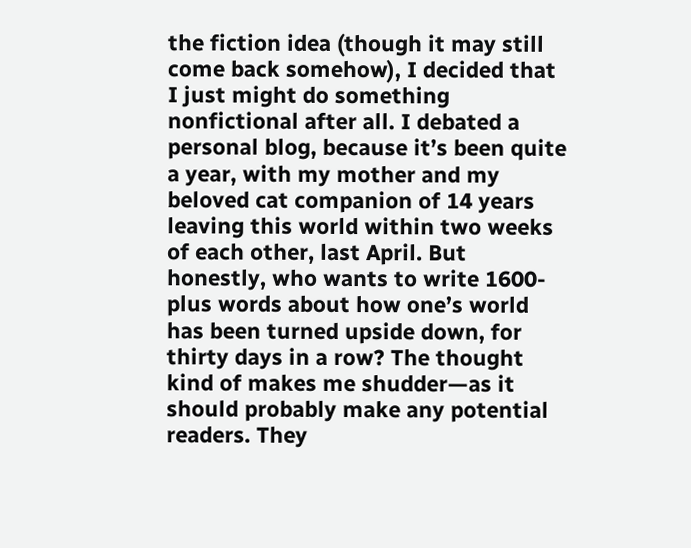the fiction idea (though it may still come back somehow), I decided that I just might do something nonfictional after all. I debated a personal blog, because it’s been quite a year, with my mother and my beloved cat companion of 14 years leaving this world within two weeks of each other, last April. But honestly, who wants to write 1600-plus words about how one’s world has been turned upside down, for thirty days in a row? The thought kind of makes me shudder—as it should probably make any potential readers. They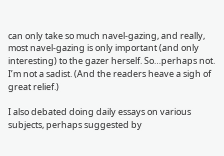can only take so much navel-gazing, and really, most navel-gazing is only important (and only interesting) to the gazer herself. So…perhaps not. I’m not a sadist. (And the readers heave a sigh of great relief.)

I also debated doing daily essays on various subjects, perhaps suggested by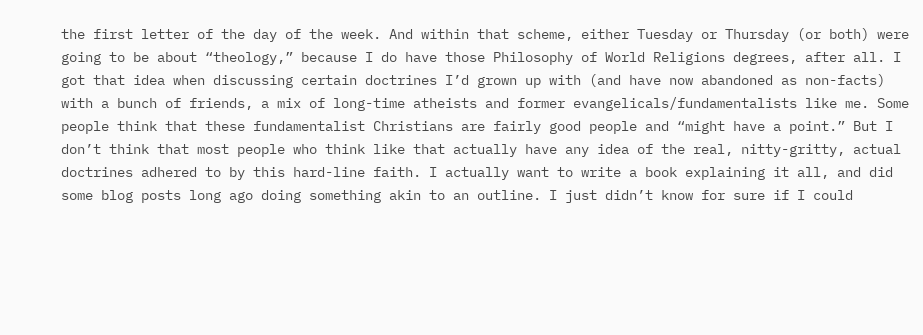the first letter of the day of the week. And within that scheme, either Tuesday or Thursday (or both) were going to be about “theology,” because I do have those Philosophy of World Religions degrees, after all. I got that idea when discussing certain doctrines I’d grown up with (and have now abandoned as non-facts) with a bunch of friends, a mix of long-time atheists and former evangelicals/fundamentalists like me. Some people think that these fundamentalist Christians are fairly good people and “might have a point.” But I don’t think that most people who think like that actually have any idea of the real, nitty-gritty, actual doctrines adhered to by this hard-line faith. I actually want to write a book explaining it all, and did some blog posts long ago doing something akin to an outline. I just didn’t know for sure if I could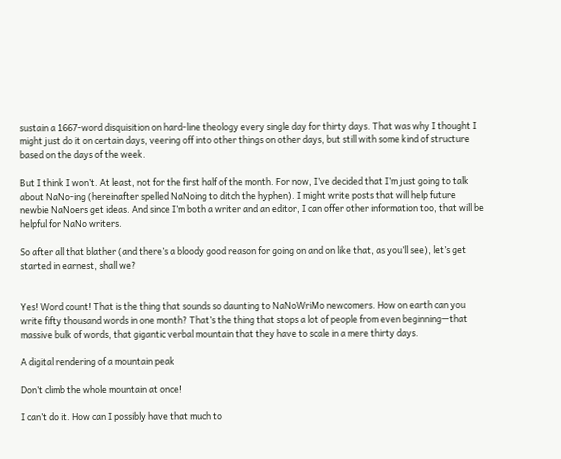sustain a 1667-word disquisition on hard-line theology every single day for thirty days. That was why I thought I might just do it on certain days, veering off into other things on other days, but still with some kind of structure based on the days of the week.

But I think I won’t. At least, not for the first half of the month. For now, I’ve decided that I’m just going to talk about NaNo-ing (hereinafter spelled NaNoing to ditch the hyphen). I might write posts that will help future newbie NaNoers get ideas. And since I’m both a writer and an editor, I can offer other information too, that will be helpful for NaNo writers.

So after all that blather (and there’s a bloody good reason for going on and on like that, as you’ll see), let’s get started in earnest, shall we?


Yes! Word count! That is the thing that sounds so daunting to NaNoWriMo newcomers. How on earth can you write fifty thousand words in one month? That’s the thing that stops a lot of people from even beginning—that massive bulk of words, that gigantic verbal mountain that they have to scale in a mere thirty days.

A digital rendering of a mountain peak

Don’t climb the whole mountain at once!

I can’t do it. How can I possibly have that much to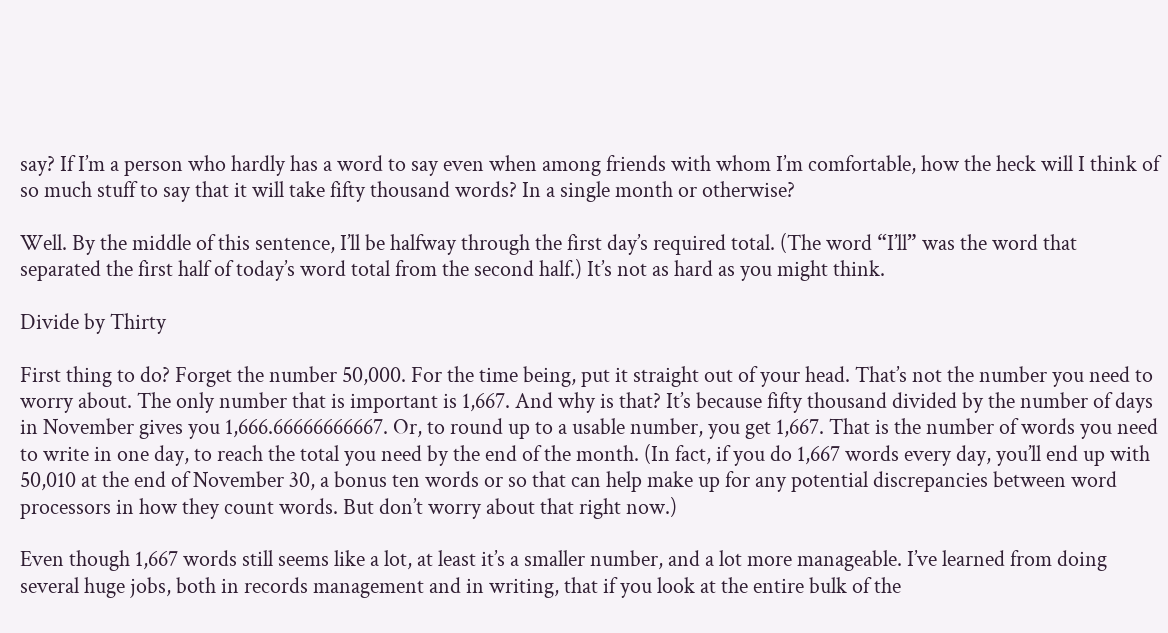say? If I’m a person who hardly has a word to say even when among friends with whom I’m comfortable, how the heck will I think of so much stuff to say that it will take fifty thousand words? In a single month or otherwise?

Well. By the middle of this sentence, I’ll be halfway through the first day’s required total. (The word “I’ll” was the word that separated the first half of today’s word total from the second half.) It’s not as hard as you might think.

Divide by Thirty

First thing to do? Forget the number 50,000. For the time being, put it straight out of your head. That’s not the number you need to worry about. The only number that is important is 1,667. And why is that? It’s because fifty thousand divided by the number of days in November gives you 1,666.66666666667. Or, to round up to a usable number, you get 1,667. That is the number of words you need to write in one day, to reach the total you need by the end of the month. (In fact, if you do 1,667 words every day, you’ll end up with 50,010 at the end of November 30, a bonus ten words or so that can help make up for any potential discrepancies between word processors in how they count words. But don’t worry about that right now.)

Even though 1,667 words still seems like a lot, at least it’s a smaller number, and a lot more manageable. I’ve learned from doing several huge jobs, both in records management and in writing, that if you look at the entire bulk of the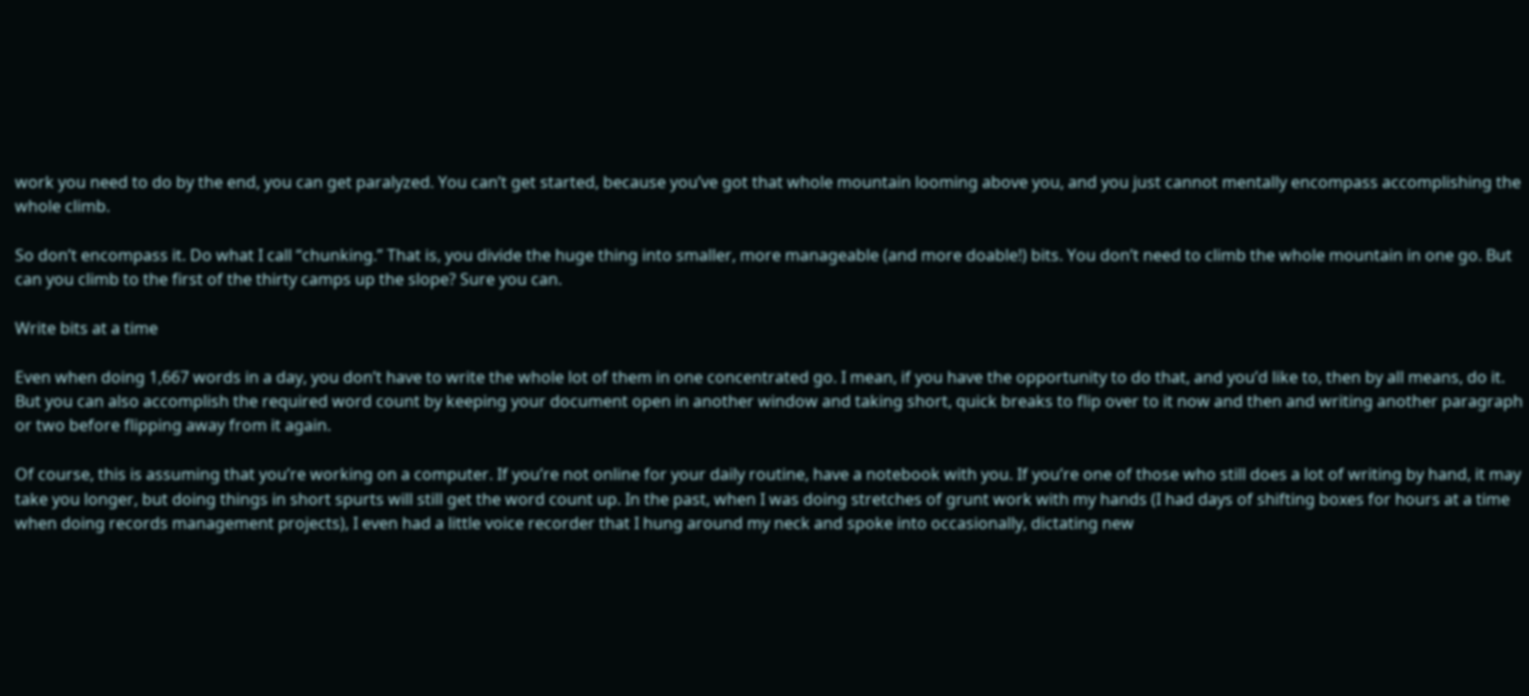work you need to do by the end, you can get paralyzed. You can’t get started, because you’ve got that whole mountain looming above you, and you just cannot mentally encompass accomplishing the whole climb.

So don’t encompass it. Do what I call “chunking.” That is, you divide the huge thing into smaller, more manageable (and more doable!) bits. You don’t need to climb the whole mountain in one go. But can you climb to the first of the thirty camps up the slope? Sure you can.

Write bits at a time

Even when doing 1,667 words in a day, you don’t have to write the whole lot of them in one concentrated go. I mean, if you have the opportunity to do that, and you’d like to, then by all means, do it. But you can also accomplish the required word count by keeping your document open in another window and taking short, quick breaks to flip over to it now and then and writing another paragraph or two before flipping away from it again.

Of course, this is assuming that you’re working on a computer. If you’re not online for your daily routine, have a notebook with you. If you’re one of those who still does a lot of writing by hand, it may take you longer, but doing things in short spurts will still get the word count up. In the past, when I was doing stretches of grunt work with my hands (I had days of shifting boxes for hours at a time when doing records management projects), I even had a little voice recorder that I hung around my neck and spoke into occasionally, dictating new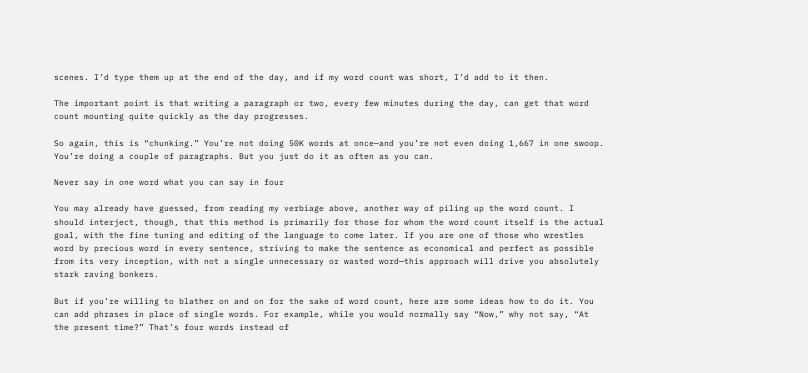scenes. I’d type them up at the end of the day, and if my word count was short, I’d add to it then.

The important point is that writing a paragraph or two, every few minutes during the day, can get that word count mounting quite quickly as the day progresses.

So again, this is “chunking.” You’re not doing 50K words at once—and you’re not even doing 1,667 in one swoop. You’re doing a couple of paragraphs. But you just do it as often as you can.

Never say in one word what you can say in four

You may already have guessed, from reading my verbiage above, another way of piling up the word count. I should interject, though, that this method is primarily for those for whom the word count itself is the actual goal, with the fine tuning and editing of the language to come later. If you are one of those who wrestles word by precious word in every sentence, striving to make the sentence as economical and perfect as possible from its very inception, with not a single unnecessary or wasted word—this approach will drive you absolutely stark raving bonkers.

But if you’re willing to blather on and on for the sake of word count, here are some ideas how to do it. You can add phrases in place of single words. For example, while you would normally say “Now,” why not say, “At the present time?” That’s four words instead of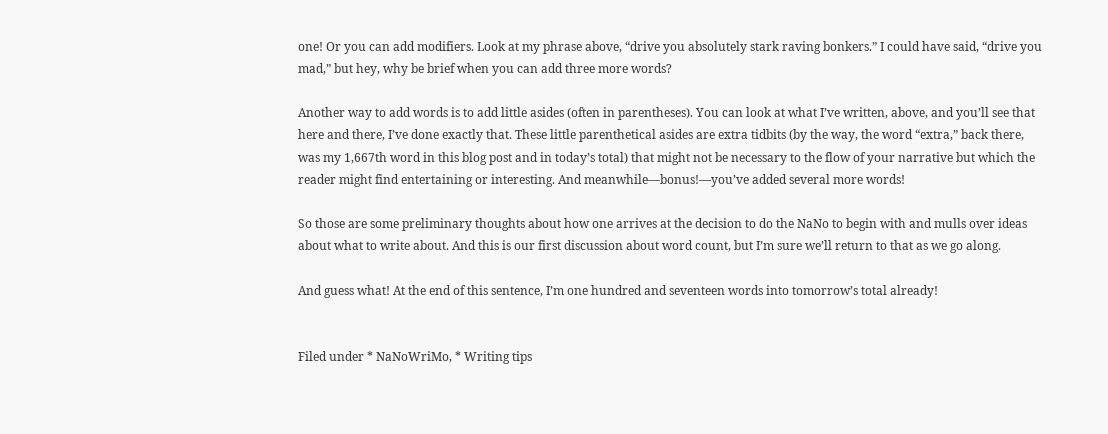one! Or you can add modifiers. Look at my phrase above, “drive you absolutely stark raving bonkers.” I could have said, “drive you mad,” but hey, why be brief when you can add three more words?

Another way to add words is to add little asides (often in parentheses). You can look at what I’ve written, above, and you’ll see that here and there, I’ve done exactly that. These little parenthetical asides are extra tidbits (by the way, the word “extra,” back there, was my 1,667th word in this blog post and in today’s total) that might not be necessary to the flow of your narrative but which the reader might find entertaining or interesting. And meanwhile—bonus!—you’ve added several more words!

So those are some preliminary thoughts about how one arrives at the decision to do the NaNo to begin with and mulls over ideas about what to write about. And this is our first discussion about word count, but I’m sure we’ll return to that as we go along.

And guess what! At the end of this sentence, I’m one hundred and seventeen words into tomorrow’s total already!


Filed under * NaNoWriMo, * Writing tips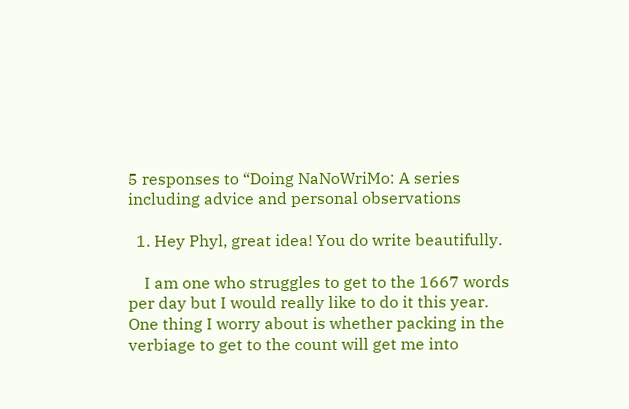5 responses to “Doing NaNoWriMo: A series including advice and personal observations

  1. Hey Phyl, great idea! You do write beautifully.

    I am one who struggles to get to the 1667 words per day but I would really like to do it this year. One thing I worry about is whether packing in the verbiage to get to the count will get me into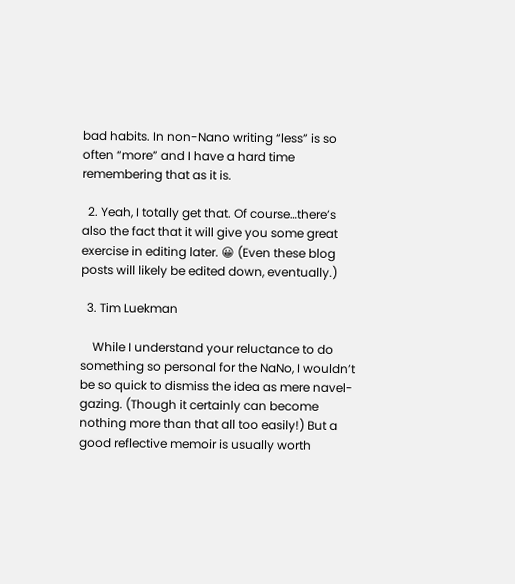bad habits. In non-Nano writing “less” is so often “more” and I have a hard time remembering that as it is.

  2. Yeah, I totally get that. Of course…there’s also the fact that it will give you some great exercise in editing later. 😀 (Even these blog posts will likely be edited down, eventually.)

  3. Tim Luekman

    While I understand your reluctance to do something so personal for the NaNo, I wouldn’t be so quick to dismiss the idea as mere navel-gazing. (Though it certainly can become nothing more than that all too easily!) But a good reflective memoir is usually worth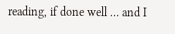reading, if done well … and I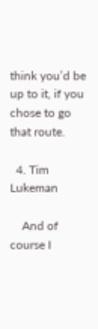think you’d be up to it, if you chose to go that route.

  4. Tim Lukeman

    And of course I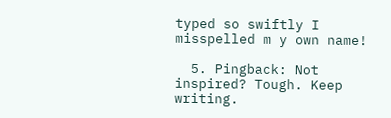typed so swiftly I misspelled m y own name!

  5. Pingback: Not inspired? Tough. Keep writing.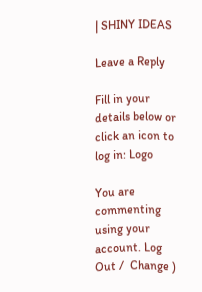| SHINY IDEAS

Leave a Reply

Fill in your details below or click an icon to log in: Logo

You are commenting using your account. Log Out /  Change )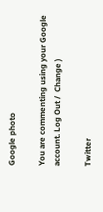Google photo

You are commenting using your Google account. Log Out /  Change )

Twitter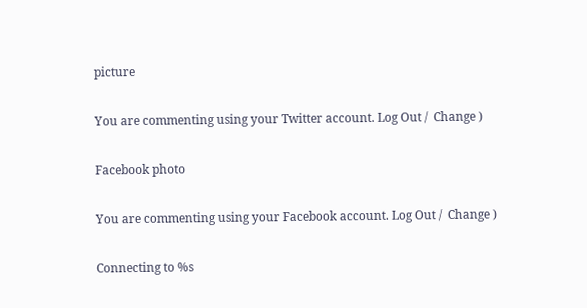picture

You are commenting using your Twitter account. Log Out /  Change )

Facebook photo

You are commenting using your Facebook account. Log Out /  Change )

Connecting to %s